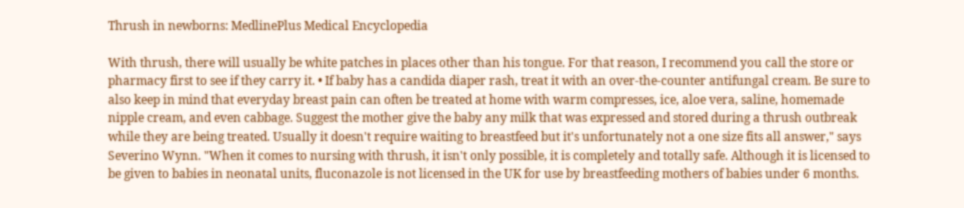Thrush in newborns: MedlinePlus Medical Encyclopedia

With thrush, there will usually be white patches in places other than his tongue. For that reason, I recommend you call the store or pharmacy first to see if they carry it. • If baby has a candida diaper rash, treat it with an over-the-counter antifungal cream. Be sure to also keep in mind that everyday breast pain can often be treated at home with warm compresses, ice, aloe vera, saline, homemade nipple cream, and even cabbage. Suggest the mother give the baby any milk that was expressed and stored during a thrush outbreak while they are being treated. Usually it doesn't require waiting to breastfeed but it's unfortunately not a one size fits all answer," says Severino Wynn. "When it comes to nursing with thrush, it isn't only possible, it is completely and totally safe. Although it is licensed to be given to babies in neonatal units, fluconazole is not licensed in the UK for use by breastfeeding mothers of babies under 6 months.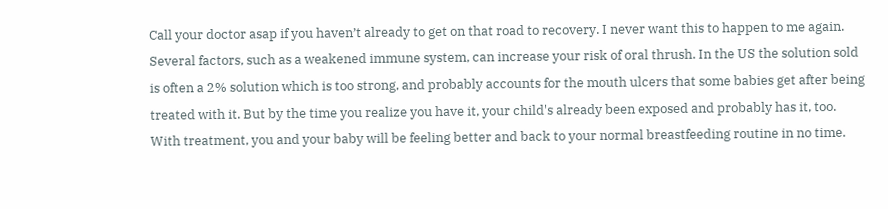Call your doctor asap if you haven’t already to get on that road to recovery. I never want this to happen to me again. Several factors, such as a weakened immune system, can increase your risk of oral thrush. In the US the solution sold is often a 2% solution which is too strong, and probably accounts for the mouth ulcers that some babies get after being treated with it. But by the time you realize you have it, your child's already been exposed and probably has it, too. With treatment, you and your baby will be feeling better and back to your normal breastfeeding routine in no time.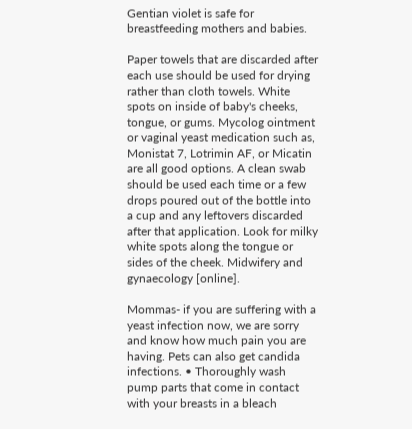Gentian violet is safe for breastfeeding mothers and babies.

Paper towels that are discarded after each use should be used for drying rather than cloth towels. White spots on inside of baby's cheeks, tongue, or gums. Mycolog ointment or vaginal yeast medication such as, Monistat 7, Lotrimin AF, or Micatin are all good options. A clean swab should be used each time or a few drops poured out of the bottle into a cup and any leftovers discarded after that application. Look for milky white spots along the tongue or sides of the cheek. Midwifery and gynaecology [online].

Mommas- if you are suffering with a yeast infection now, we are sorry and know how much pain you are having. Pets can also get candida infections. • Thoroughly wash pump parts that come in contact with your breasts in a bleach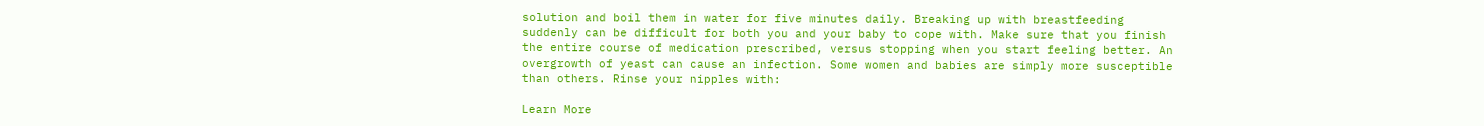solution and boil them in water for five minutes daily. Breaking up with breastfeeding suddenly can be difficult for both you and your baby to cope with. Make sure that you finish the entire course of medication prescribed, versus stopping when you start feeling better. An overgrowth of yeast can cause an infection. Some women and babies are simply more susceptible than others. Rinse your nipples with:

Learn More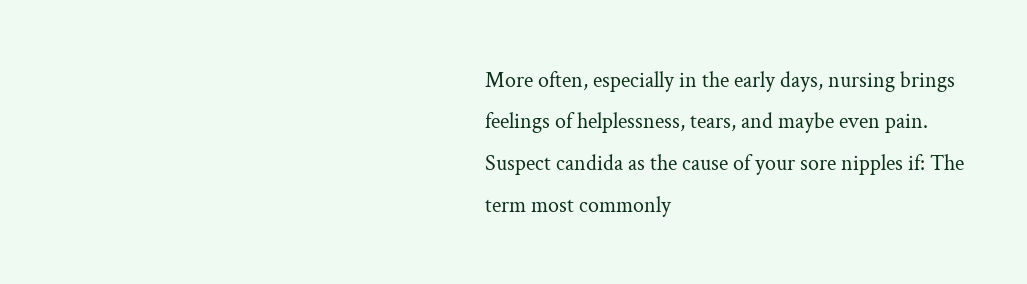More often, especially in the early days, nursing brings feelings of helplessness, tears, and maybe even pain. Suspect candida as the cause of your sore nipples if: The term most commonly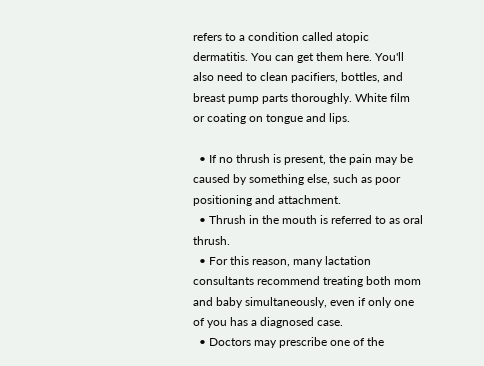refers to a condition called atopic dermatitis. You can get them here. You'll also need to clean pacifiers, bottles, and breast pump parts thoroughly. White film or coating on tongue and lips.

  • If no thrush is present, the pain may be caused by something else, such as poor positioning and attachment.
  • Thrush in the mouth is referred to as oral thrush.
  • For this reason, many lactation consultants recommend treating both mom and baby simultaneously, even if only one of you has a diagnosed case.
  • Doctors may prescribe one of the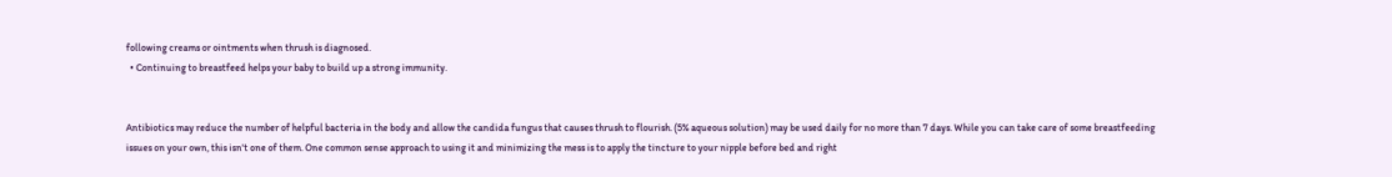following creams or ointments when thrush is diagnosed.
  • Continuing to breastfeed helps your baby to build up a strong immunity.


Antibiotics may reduce the number of helpful bacteria in the body and allow the candida fungus that causes thrush to flourish. (5% aqueous solution) may be used daily for no more than 7 days. While you can take care of some breastfeeding issues on your own, this isn't one of them. One common sense approach to using it and minimizing the mess is to apply the tincture to your nipple before bed and right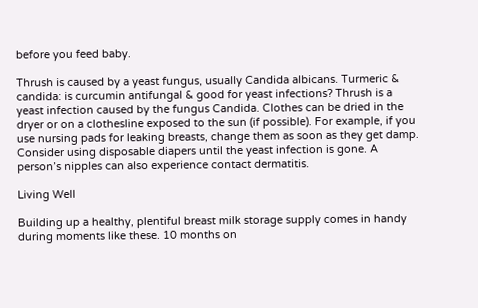before you feed baby.

Thrush is caused by a yeast fungus, usually Candida albicans. Turmeric & candida: is curcumin antifungal & good for yeast infections? Thrush is a yeast infection caused by the fungus Candida. Clothes can be dried in the dryer or on a clothesline exposed to the sun (if possible). For example, if you use nursing pads for leaking breasts, change them as soon as they get damp. Consider using disposable diapers until the yeast infection is gone. A person’s nipples can also experience contact dermatitis.

Living Well

Building up a healthy, plentiful breast milk storage supply comes in handy during moments like these. 10 months on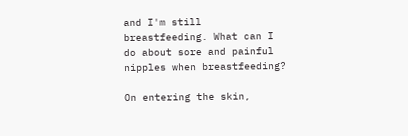and I'm still breastfeeding. What can I do about sore and painful nipples when breastfeeding?

On entering the skin,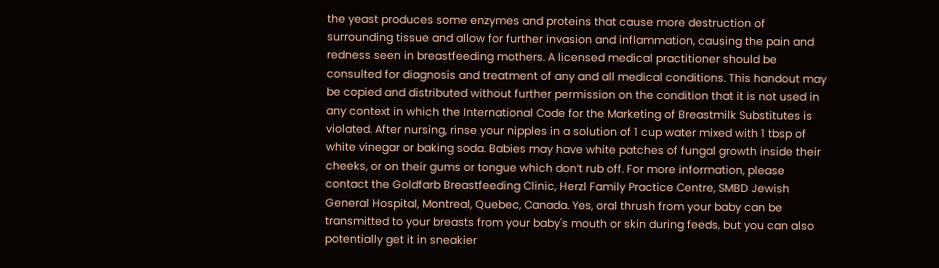the yeast produces some enzymes and proteins that cause more destruction of surrounding tissue and allow for further invasion and inflammation, causing the pain and redness seen in breastfeeding mothers. A licensed medical practitioner should be consulted for diagnosis and treatment of any and all medical conditions. This handout may be copied and distributed without further permission on the condition that it is not used in any context in which the International Code for the Marketing of Breastmilk Substitutes is violated. After nursing, rinse your nipples in a solution of 1 cup water mixed with 1 tbsp of white vinegar or baking soda. Babies may have white patches of fungal growth inside their cheeks, or on their gums or tongue which don’t rub off. For more information, please contact the Goldfarb Breastfeeding Clinic, Herzl Family Practice Centre, SMBD Jewish General Hospital, Montreal, Quebec, Canada. Yes, oral thrush from your baby can be transmitted to your breasts from your baby's mouth or skin during feeds, but you can also potentially get it in sneakier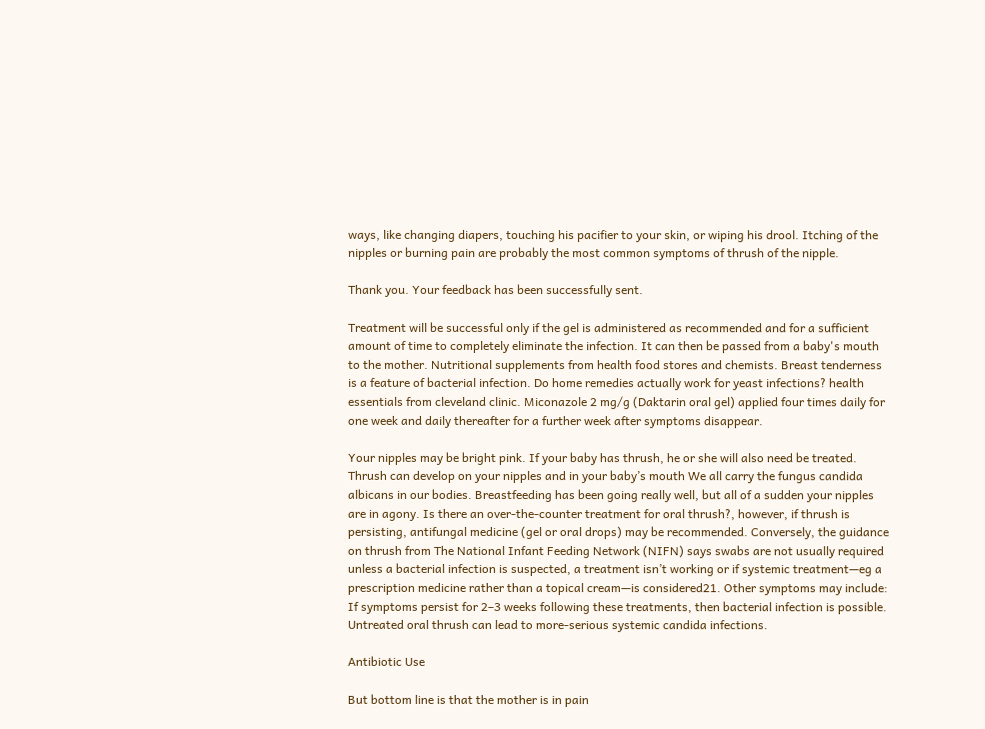ways, like changing diapers, touching his pacifier to your skin, or wiping his drool. Itching of the nipples or burning pain are probably the most common symptoms of thrush of the nipple.

Thank you. Your feedback has been successfully sent.

Treatment will be successful only if the gel is administered as recommended and for a sufficient amount of time to completely eliminate the infection. It can then be passed from a baby's mouth to the mother. Nutritional supplements from health food stores and chemists. Breast tenderness is a feature of bacterial infection. Do home remedies actually work for yeast infections? health essentials from cleveland clinic. Miconazole 2 mg/g (Daktarin oral gel) applied four times daily for one week and daily thereafter for a further week after symptoms disappear.

Your nipples may be bright pink. If your baby has thrush, he or she will also need be treated. Thrush can develop on your nipples and in your baby’s mouth We all carry the fungus candida albicans in our bodies. Breastfeeding has been going really well, but all of a sudden your nipples are in agony. Is there an over-the-counter treatment for oral thrush?, however, if thrush is persisting, antifungal medicine (gel or oral drops) may be recommended. Conversely, the guidance on thrush from The National Infant Feeding Network (NIFN) says swabs are not usually required unless a bacterial infection is suspected, a treatment isn’t working or if systemic treatment—eg a prescription medicine rather than a topical cream—is considered21. Other symptoms may include: If symptoms persist for 2–3 weeks following these treatments, then bacterial infection is possible. Untreated oral thrush can lead to more-serious systemic candida infections.

Antibiotic Use

But bottom line is that the mother is in pain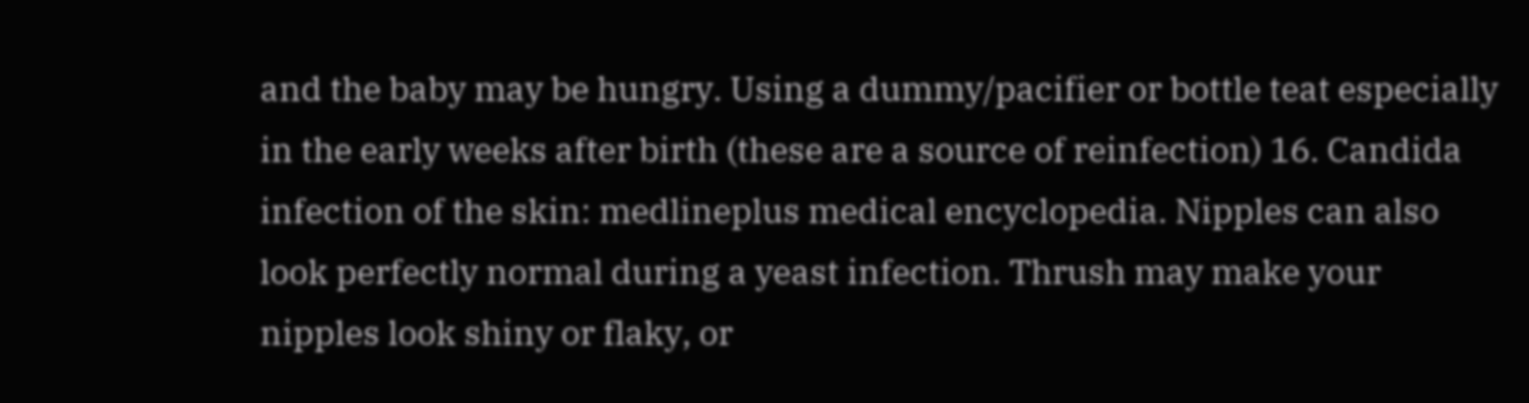and the baby may be hungry. Using a dummy/pacifier or bottle teat especially in the early weeks after birth (these are a source of reinfection) 16. Candida infection of the skin: medlineplus medical encyclopedia. Nipples can also look perfectly normal during a yeast infection. Thrush may make your nipples look shiny or flaky, or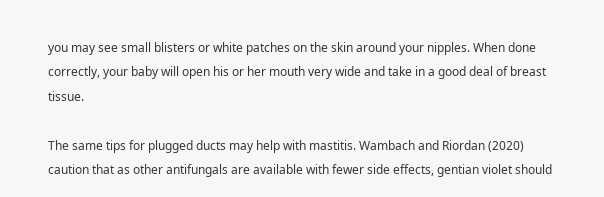you may see small blisters or white patches on the skin around your nipples. When done correctly, your baby will open his or her mouth very wide and take in a good deal of breast tissue.

The same tips for plugged ducts may help with mastitis. Wambach and Riordan (2020) caution that as other antifungals are available with fewer side effects, gentian violet should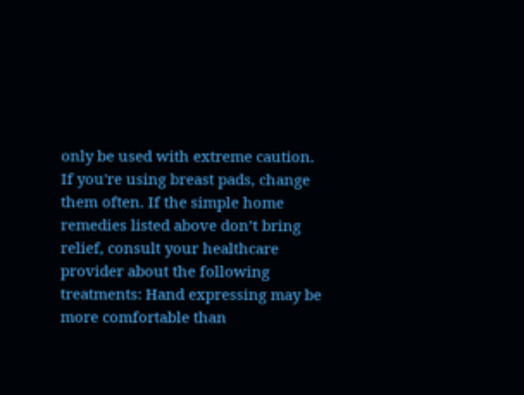only be used with extreme caution. If you're using breast pads, change them often. If the simple home remedies listed above don’t bring relief, consult your healthcare provider about the following treatments: Hand expressing may be more comfortable than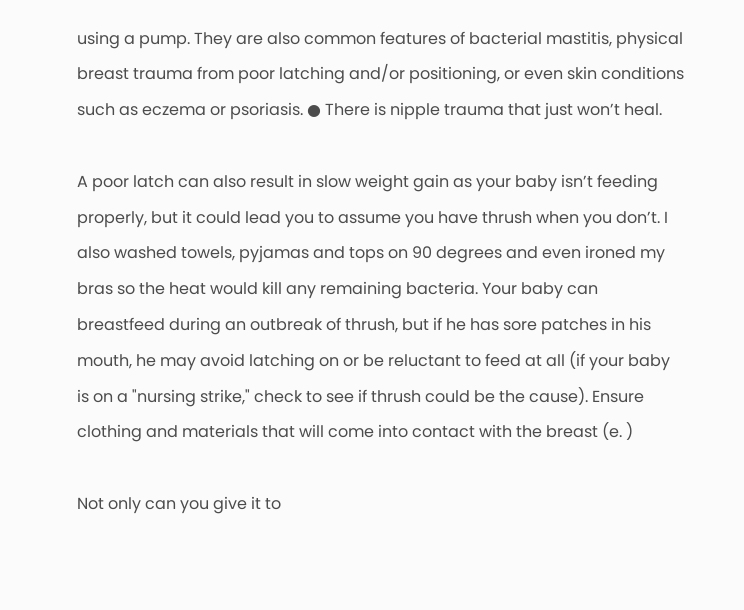using a pump. They are also common features of bacterial mastitis, physical breast trauma from poor latching and/or positioning, or even skin conditions such as eczema or psoriasis. ● There is nipple trauma that just won’t heal.

A poor latch can also result in slow weight gain as your baby isn’t feeding properly, but it could lead you to assume you have thrush when you don’t. I also washed towels, pyjamas and tops on 90 degrees and even ironed my bras so the heat would kill any remaining bacteria. Your baby can breastfeed during an outbreak of thrush, but if he has sore patches in his mouth, he may avoid latching on or be reluctant to feed at all (if your baby is on a "nursing strike," check to see if thrush could be the cause). Ensure clothing and materials that will come into contact with the breast (e. )

Not only can you give it to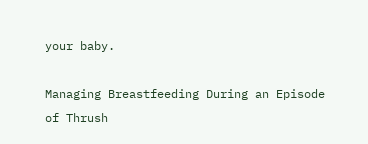your baby.

Managing Breastfeeding During an Episode of Thrush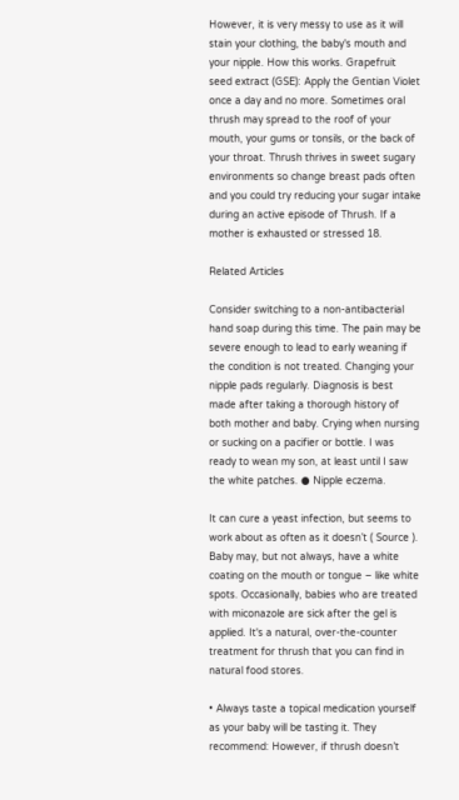However, it is very messy to use as it will stain your clothing, the baby's mouth and your nipple. How this works. Grapefruit seed extract (GSE): Apply the Gentian Violet once a day and no more. Sometimes oral thrush may spread to the roof of your mouth, your gums or tonsils, or the back of your throat. Thrush thrives in sweet sugary environments so change breast pads often and you could try reducing your sugar intake during an active episode of Thrush. If a mother is exhausted or stressed 18.

Related Articles

Consider switching to a non-antibacterial hand soap during this time. The pain may be severe enough to lead to early weaning if the condition is not treated. Changing your nipple pads regularly. Diagnosis is best made after taking a thorough history of both mother and baby. Crying when nursing or sucking on a pacifier or bottle. I was ready to wean my son, at least until I saw the white patches. ● Nipple eczema.

It can cure a yeast infection, but seems to work about as often as it doesn’t ( Source ). Baby may, but not always, have a white coating on the mouth or tongue – like white spots. Occasionally, babies who are treated with miconazole are sick after the gel is applied. It's a natural, over-the-counter treatment for thrush that you can find in natural food stores.

• Always taste a topical medication yourself as your baby will be tasting it. They recommend: However, if thrush doesn’t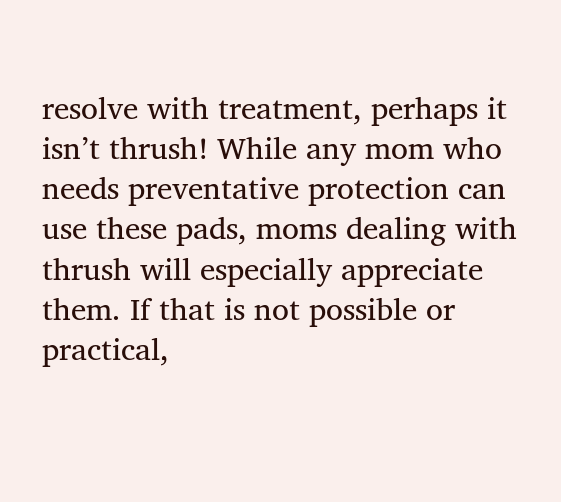resolve with treatment, perhaps it isn’t thrush! While any mom who needs preventative protection can use these pads, moms dealing with thrush will especially appreciate them. If that is not possible or practical,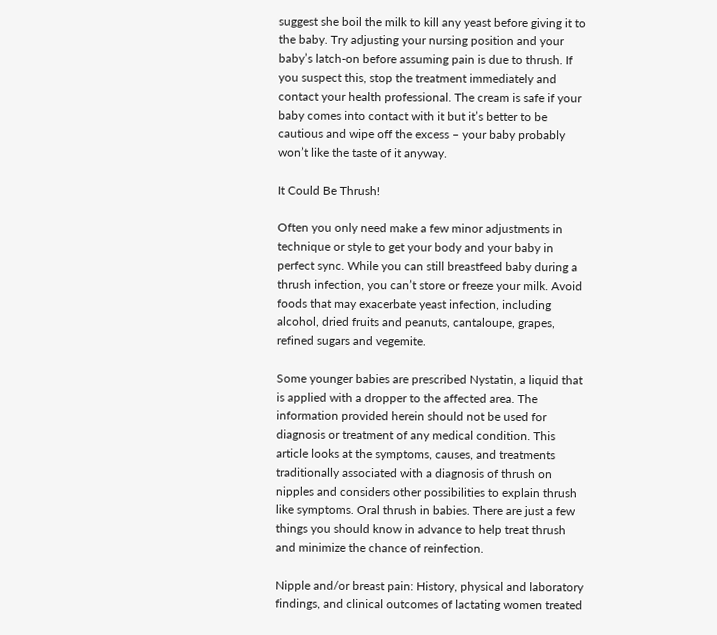suggest she boil the milk to kill any yeast before giving it to the baby. Try adjusting your nursing position and your baby’s latch-on before assuming pain is due to thrush. If you suspect this, stop the treatment immediately and contact your health professional. The cream is safe if your baby comes into contact with it but it’s better to be cautious and wipe off the excess – your baby probably won’t like the taste of it anyway.

It Could Be Thrush!

Often you only need make a few minor adjustments in technique or style to get your body and your baby in perfect sync. While you can still breastfeed baby during a thrush infection, you can’t store or freeze your milk. Avoid foods that may exacerbate yeast infection, including alcohol, dried fruits and peanuts, cantaloupe, grapes, refined sugars and vegemite.

Some younger babies are prescribed Nystatin, a liquid that is applied with a dropper to the affected area. The information provided herein should not be used for diagnosis or treatment of any medical condition. This article looks at the symptoms, causes, and treatments traditionally associated with a diagnosis of thrush on nipples and considers other possibilities to explain thrush like symptoms. Oral thrush in babies. There are just a few things you should know in advance to help treat thrush and minimize the chance of reinfection.

Nipple and/or breast pain: History, physical and laboratory findings, and clinical outcomes of lactating women treated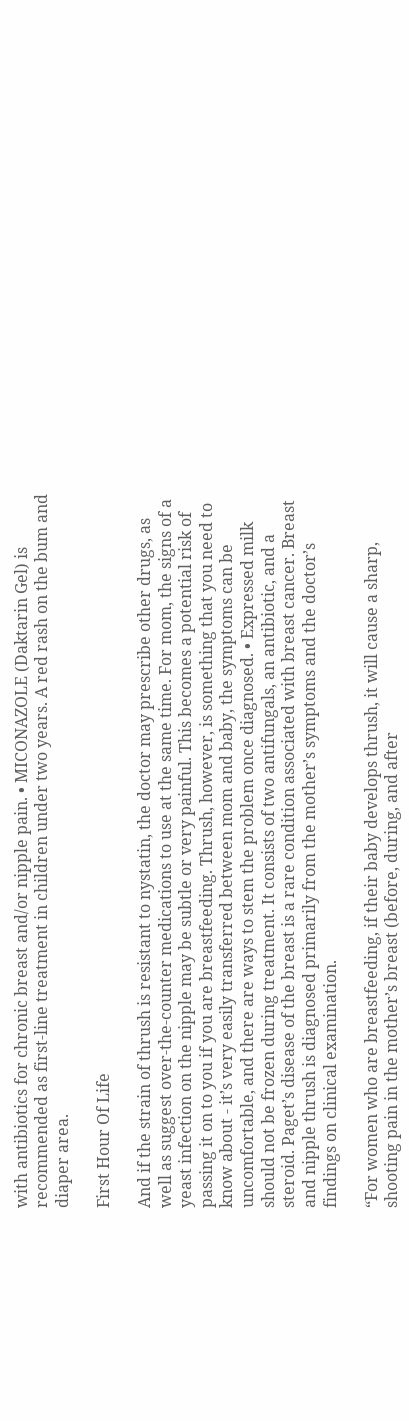with antibiotics for chronic breast and/or nipple pain. • MICONAZOLE (Daktarin Gel) is recommended as first-line treatment in children under two years. A red rash on the bum and diaper area.

First Hour Of Life

And if the strain of thrush is resistant to nystatin, the doctor may prescribe other drugs, as well as suggest over-the-counter medications to use at the same time. For mom, the signs of a yeast infection on the nipple may be subtle or very painful. This becomes a potential risk of passing it on to you if you are breastfeeding. Thrush, however, is something that you need to know about - it’s very easily transferred between mom and baby, the symptoms can be uncomfortable, and there are ways to stem the problem once diagnosed. • Expressed milk should not be frozen during treatment. It consists of two antifungals, an antibiotic, and a steroid. Paget’s disease of the breast is a rare condition associated with breast cancer. Breast and nipple thrush is diagnosed primarily from the mother’s symptoms and the doctor’s findings on clinical examination.

“For women who are breastfeeding, if their baby develops thrush, it will cause a sharp, shooting pain in the mother’s breast (before, during, and after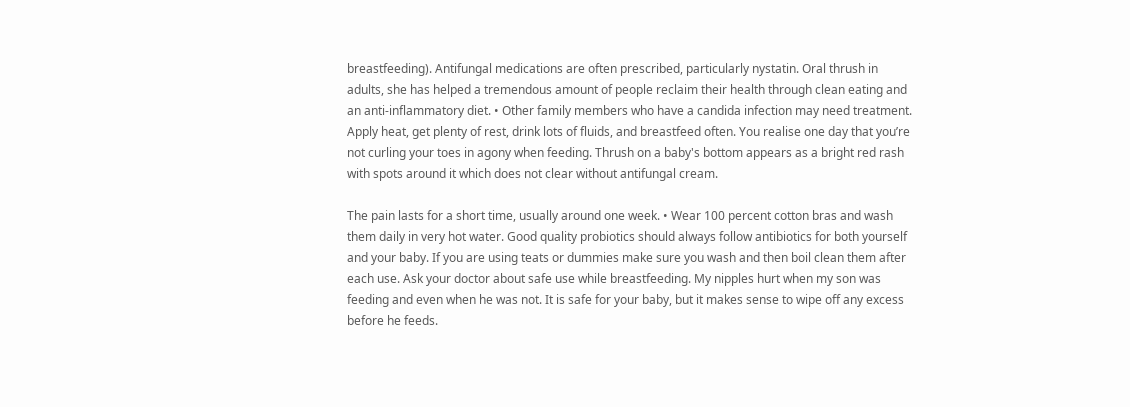breastfeeding). Antifungal medications are often prescribed, particularly nystatin. Oral thrush in adults, she has helped a tremendous amount of people reclaim their health through clean eating and an anti-inflammatory diet. • Other family members who have a candida infection may need treatment. Apply heat, get plenty of rest, drink lots of fluids, and breastfeed often. You realise one day that you’re not curling your toes in agony when feeding. Thrush on a baby's bottom appears as a bright red rash with spots around it which does not clear without antifungal cream.

The pain lasts for a short time, usually around one week. • Wear 100 percent cotton bras and wash them daily in very hot water. Good quality probiotics should always follow antibiotics for both yourself and your baby. If you are using teats or dummies make sure you wash and then boil clean them after each use. Ask your doctor about safe use while breastfeeding. My nipples hurt when my son was feeding and even when he was not. It is safe for your baby, but it makes sense to wipe off any excess before he feeds.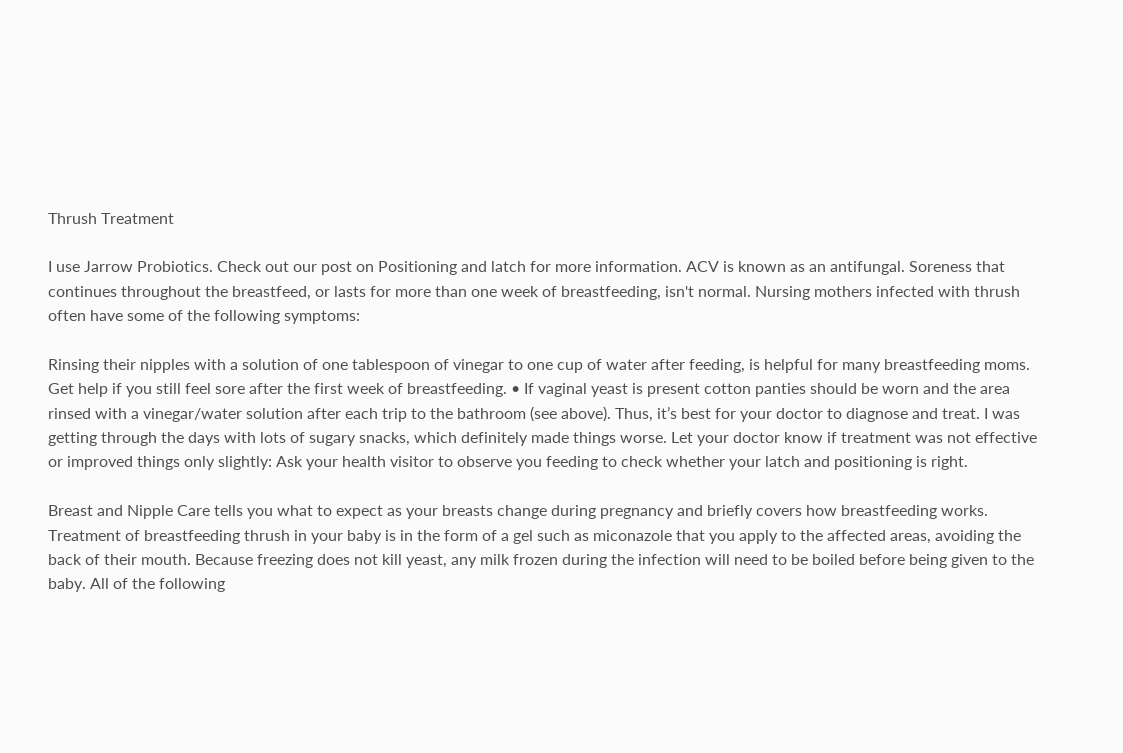Thrush Treatment

I use Jarrow Probiotics. Check out our post on Positioning and latch for more information. ACV is known as an antifungal. Soreness that continues throughout the breastfeed, or lasts for more than one week of breastfeeding, isn't normal. Nursing mothers infected with thrush often have some of the following symptoms:

Rinsing their nipples with a solution of one tablespoon of vinegar to one cup of water after feeding, is helpful for many breastfeeding moms. Get help if you still feel sore after the first week of breastfeeding. • If vaginal yeast is present cotton panties should be worn and the area rinsed with a vinegar/water solution after each trip to the bathroom (see above). Thus, it’s best for your doctor to diagnose and treat. I was getting through the days with lots of sugary snacks, which definitely made things worse. Let your doctor know if treatment was not effective or improved things only slightly: Ask your health visitor to observe you feeding to check whether your latch and positioning is right.

Breast and Nipple Care tells you what to expect as your breasts change during pregnancy and briefly covers how breastfeeding works. Treatment of breastfeeding thrush in your baby is in the form of a gel such as miconazole that you apply to the affected areas, avoiding the back of their mouth. Because freezing does not kill yeast, any milk frozen during the infection will need to be boiled before being given to the baby. All of the following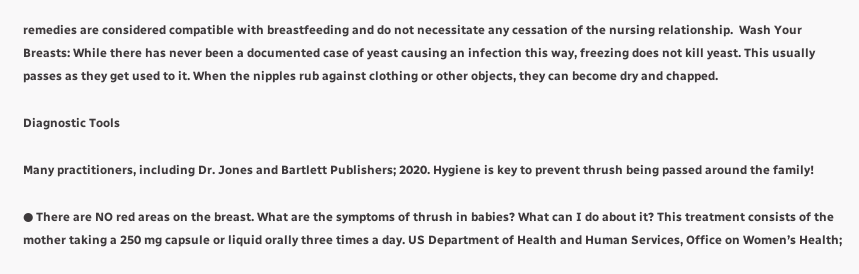remedies are considered compatible with breastfeeding and do not necessitate any cessation of the nursing relationship.  Wash Your Breasts: While there has never been a documented case of yeast causing an infection this way, freezing does not kill yeast. This usually passes as they get used to it. When the nipples rub against clothing or other objects, they can become dry and chapped.

Diagnostic Tools

Many practitioners, including Dr. Jones and Bartlett Publishers; 2020. Hygiene is key to prevent thrush being passed around the family!

● There are NO red areas on the breast. What are the symptoms of thrush in babies? What can I do about it? This treatment consists of the mother taking a 250 mg capsule or liquid orally three times a day. US Department of Health and Human Services, Office on Women’s Health;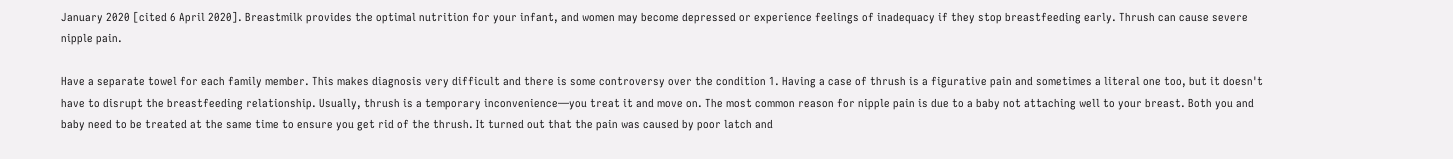January 2020 [cited 6 April 2020]. Breastmilk provides the optimal nutrition for your infant, and women may become depressed or experience feelings of inadequacy if they stop breastfeeding early. Thrush can cause severe nipple pain.

Have a separate towel for each family member. This makes diagnosis very difficult and there is some controversy over the condition 1. Having a case of thrush is a figurative pain and sometimes a literal one too, but it doesn't have to disrupt the breastfeeding relationship. Usually, thrush is a temporary inconvenience—you treat it and move on. The most common reason for nipple pain is due to a baby not attaching well to your breast. Both you and baby need to be treated at the same time to ensure you get rid of the thrush. It turned out that the pain was caused by poor latch and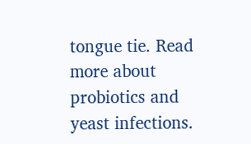tongue tie. Read more about probiotics and yeast infections.